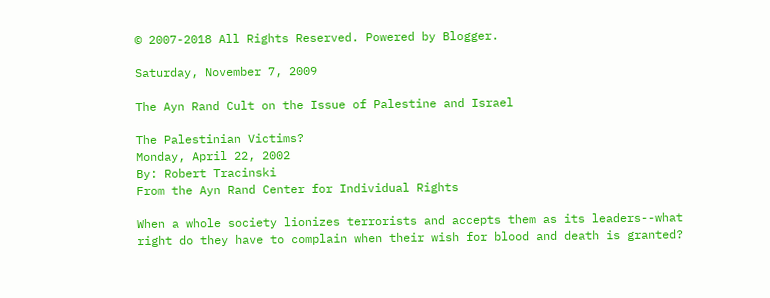© 2007-2018 All Rights Reserved. Powered by Blogger.

Saturday, November 7, 2009

The Ayn Rand Cult on the Issue of Palestine and Israel

The Palestinian Victims?
Monday, April 22, 2002
By: Robert Tracinski
From the Ayn Rand Center for Individual Rights

When a whole society lionizes terrorists and accepts them as its leaders--what right do they have to complain when their wish for blood and death is granted?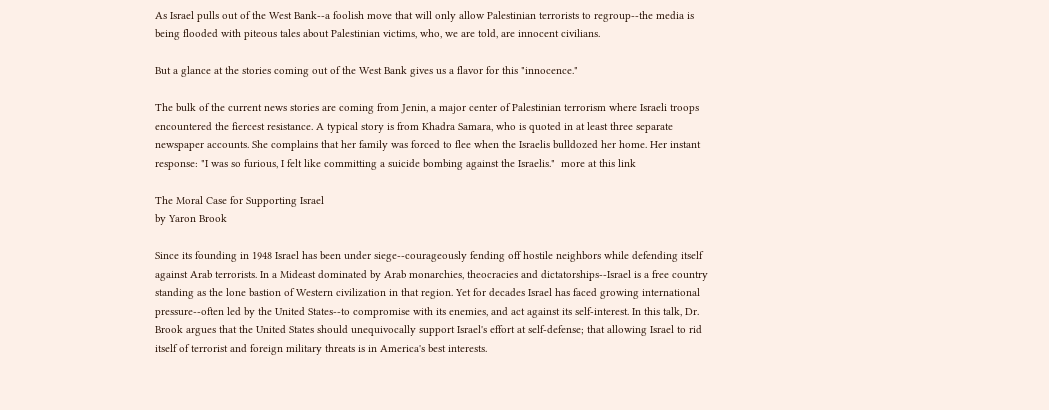As Israel pulls out of the West Bank--a foolish move that will only allow Palestinian terrorists to regroup--the media is being flooded with piteous tales about Palestinian victims, who, we are told, are innocent civilians.

But a glance at the stories coming out of the West Bank gives us a flavor for this "innocence."

The bulk of the current news stories are coming from Jenin, a major center of Palestinian terrorism where Israeli troops encountered the fiercest resistance. A typical story is from Khadra Samara, who is quoted in at least three separate newspaper accounts. She complains that her family was forced to flee when the Israelis bulldozed her home. Her instant response: "I was so furious, I felt like committing a suicide bombing against the Israelis."  more at this link

The Moral Case for Supporting Israel
by Yaron Brook

Since its founding in 1948 Israel has been under siege--courageously fending off hostile neighbors while defending itself against Arab terrorists. In a Mideast dominated by Arab monarchies, theocracies and dictatorships--Israel is a free country standing as the lone bastion of Western civilization in that region. Yet for decades Israel has faced growing international pressure--often led by the United States--to compromise with its enemies, and act against its self-interest. In this talk, Dr. Brook argues that the United States should unequivocally support Israel's effort at self-defense; that allowing Israel to rid itself of terrorist and foreign military threats is in America's best interests.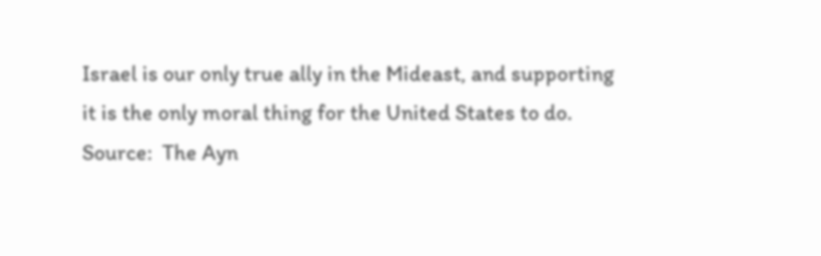Israel is our only true ally in the Mideast, and supporting it is the only moral thing for the United States to do. Source:  The Ayn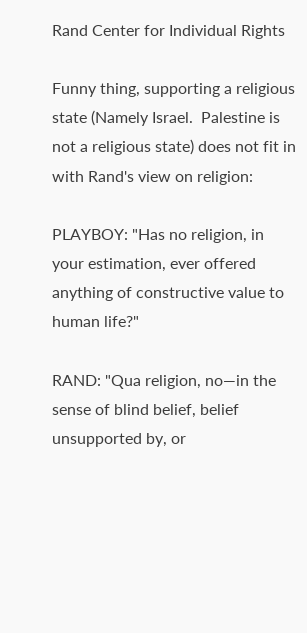Rand Center for Individual Rights

Funny thing, supporting a religious state (Namely Israel.  Palestine is not a religious state) does not fit in with Rand's view on religion:

PLAYBOY: "Has no religion, in your estimation, ever offered anything of constructive value to human life?"

RAND: "Qua religion, no—in the sense of blind belief, belief unsupported by, or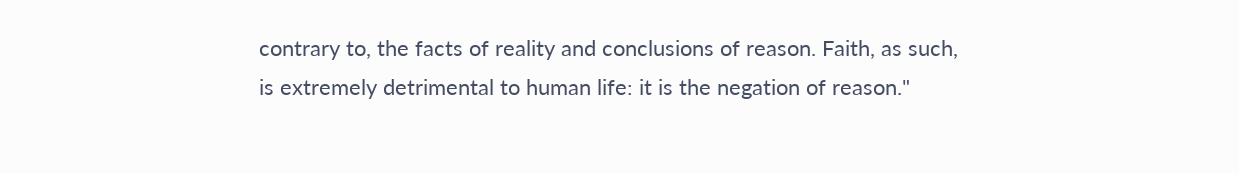contrary to, the facts of reality and conclusions of reason. Faith, as such, is extremely detrimental to human life: it is the negation of reason."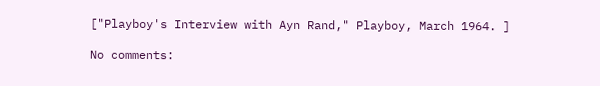["Playboy's Interview with Ayn Rand," Playboy, March 1964. ]

No comments: